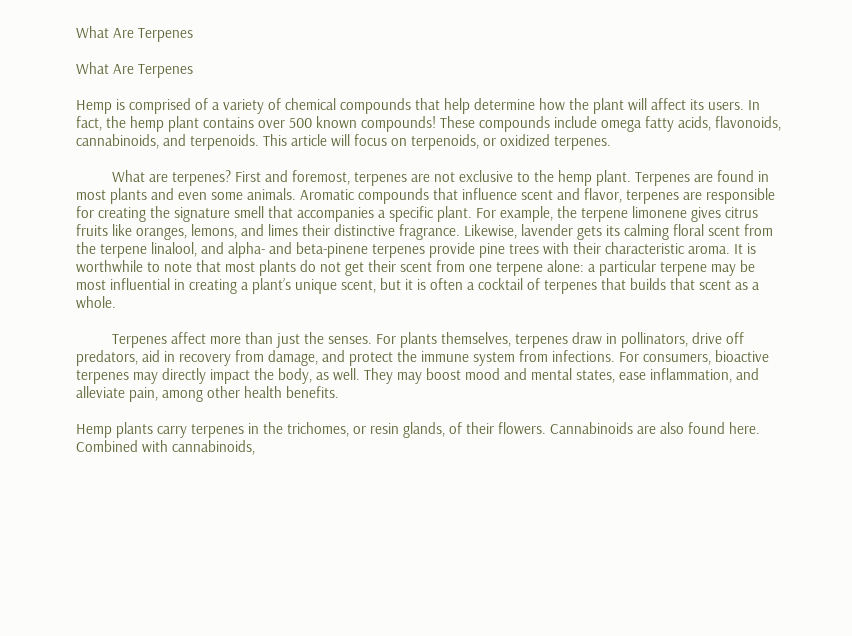What Are Terpenes

What Are Terpenes

Hemp is comprised of a variety of chemical compounds that help determine how the plant will affect its users. In fact, the hemp plant contains over 500 known compounds! These compounds include omega fatty acids, flavonoids, cannabinoids, and terpenoids. This article will focus on terpenoids, or oxidized terpenes.

         What are terpenes? First and foremost, terpenes are not exclusive to the hemp plant. Terpenes are found in most plants and even some animals. Aromatic compounds that influence scent and flavor, terpenes are responsible for creating the signature smell that accompanies a specific plant. For example, the terpene limonene gives citrus fruits like oranges, lemons, and limes their distinctive fragrance. Likewise, lavender gets its calming floral scent from the terpene linalool, and alpha- and beta-pinene terpenes provide pine trees with their characteristic aroma. It is worthwhile to note that most plants do not get their scent from one terpene alone: a particular terpene may be most influential in creating a plant’s unique scent, but it is often a cocktail of terpenes that builds that scent as a whole.

         Terpenes affect more than just the senses. For plants themselves, terpenes draw in pollinators, drive off predators, aid in recovery from damage, and protect the immune system from infections. For consumers, bioactive terpenes may directly impact the body, as well. They may boost mood and mental states, ease inflammation, and alleviate pain, among other health benefits.

Hemp plants carry terpenes in the trichomes, or resin glands, of their flowers. Cannabinoids are also found here. Combined with cannabinoids,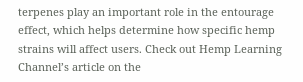terpenes play an important role in the entourage effect, which helps determine how specific hemp strains will affect users. Check out Hemp Learning Channel’s article on the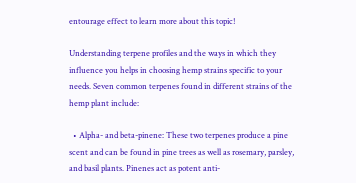entourage effect to learn more about this topic!

Understanding terpene profiles and the ways in which they influence you helps in choosing hemp strains specific to your needs. Seven common terpenes found in different strains of the hemp plant include:

  • Alpha- and beta-pinene: These two terpenes produce a pine scent and can be found in pine trees as well as rosemary, parsley, and basil plants. Pinenes act as potent anti-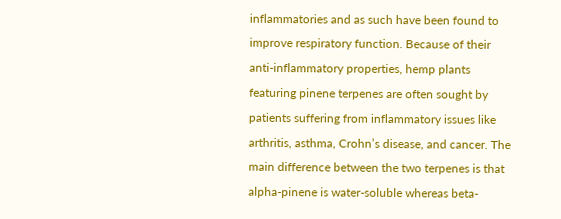inflammatories and as such have been found to improve respiratory function. Because of their anti-inflammatory properties, hemp plants featuring pinene terpenes are often sought by patients suffering from inflammatory issues like arthritis, asthma, Crohn’s disease, and cancer. The main difference between the two terpenes is that alpha-pinene is water-soluble whereas beta-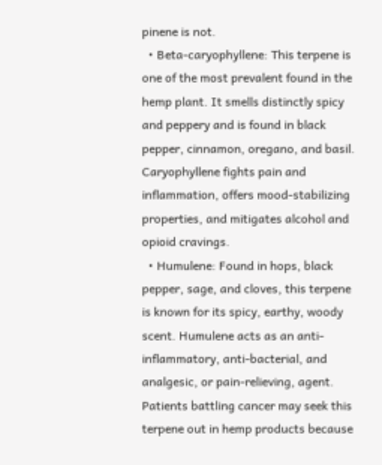pinene is not.
  • Beta-caryophyllene: This terpene is one of the most prevalent found in the hemp plant. It smells distinctly spicy and peppery and is found in black pepper, cinnamon, oregano, and basil. Caryophyllene fights pain and inflammation, offers mood-stabilizing properties, and mitigates alcohol and opioid cravings.
  • Humulene: Found in hops, black pepper, sage, and cloves, this terpene is known for its spicy, earthy, woody scent. Humulene acts as an anti-inflammatory, anti-bacterial, and analgesic, or pain-relieving, agent. Patients battling cancer may seek this terpene out in hemp products because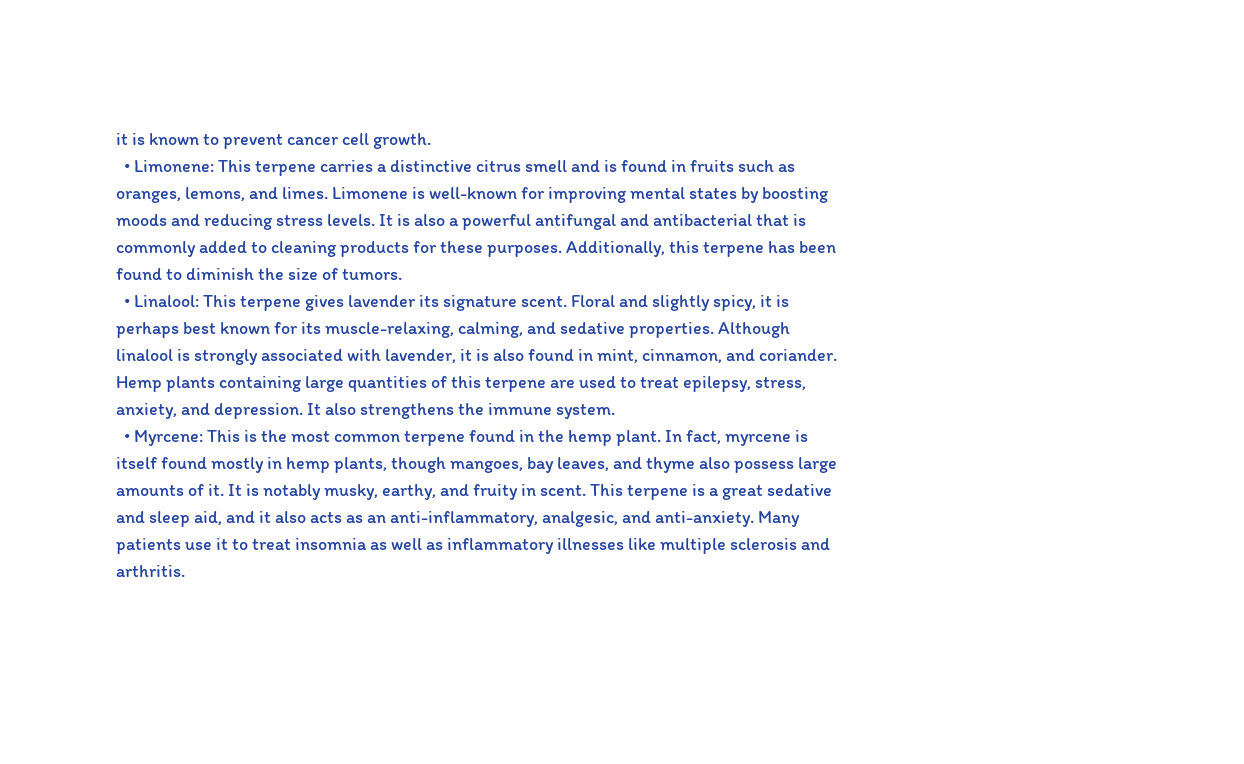it is known to prevent cancer cell growth.
  • Limonene: This terpene carries a distinctive citrus smell and is found in fruits such as oranges, lemons, and limes. Limonene is well-known for improving mental states by boosting moods and reducing stress levels. It is also a powerful antifungal and antibacterial that is commonly added to cleaning products for these purposes. Additionally, this terpene has been found to diminish the size of tumors.
  • Linalool: This terpene gives lavender its signature scent. Floral and slightly spicy, it is perhaps best known for its muscle-relaxing, calming, and sedative properties. Although linalool is strongly associated with lavender, it is also found in mint, cinnamon, and coriander. Hemp plants containing large quantities of this terpene are used to treat epilepsy, stress, anxiety, and depression. It also strengthens the immune system.
  • Myrcene: This is the most common terpene found in the hemp plant. In fact, myrcene is itself found mostly in hemp plants, though mangoes, bay leaves, and thyme also possess large amounts of it. It is notably musky, earthy, and fruity in scent. This terpene is a great sedative and sleep aid, and it also acts as an anti-inflammatory, analgesic, and anti-anxiety. Many patients use it to treat insomnia as well as inflammatory illnesses like multiple sclerosis and arthritis.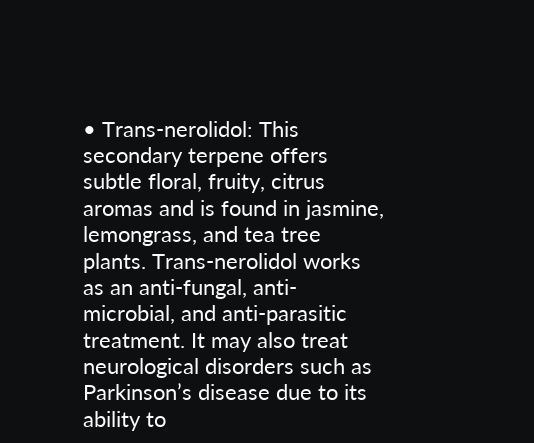• Trans-nerolidol: This secondary terpene offers subtle floral, fruity, citrus aromas and is found in jasmine, lemongrass, and tea tree plants. Trans-nerolidol works as an anti-fungal, anti-microbial, and anti-parasitic treatment. It may also treat neurological disorders such as Parkinson’s disease due to its ability to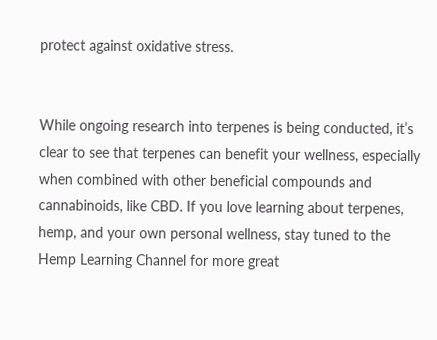protect against oxidative stress.


While ongoing research into terpenes is being conducted, it’s clear to see that terpenes can benefit your wellness, especially when combined with other beneficial compounds and cannabinoids, like CBD. If you love learning about terpenes, hemp, and your own personal wellness, stay tuned to the Hemp Learning Channel for more great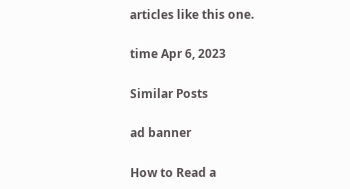articles like this one.

time Apr 6, 2023

Similar Posts

ad banner

How to Read a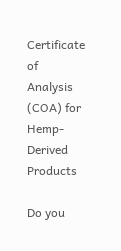Certificate of Analysis (COA) for Hemp-Derived Products

Do you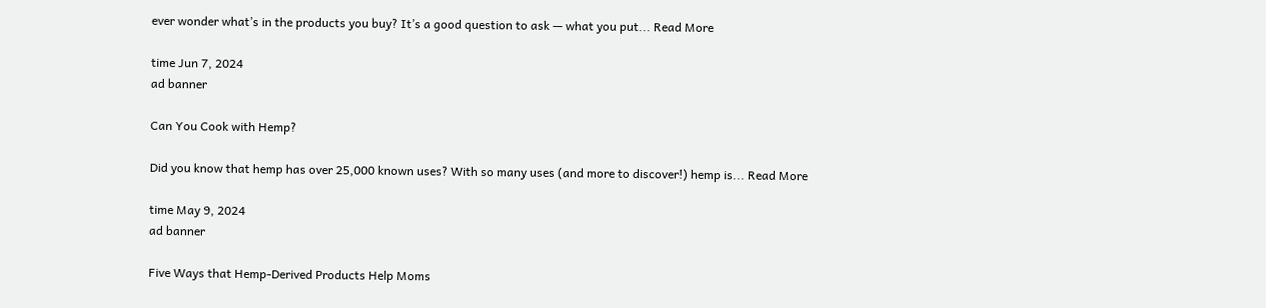ever wonder what’s in the products you buy? It’s a good question to ask — what you put... Read More

time Jun 7, 2024
ad banner

Can You Cook with Hemp?

Did you know that hemp has over 25,000 known uses? With so many uses (and more to discover!) hemp is... Read More

time May 9, 2024
ad banner

Five Ways that Hemp-Derived Products Help Moms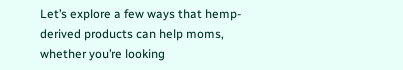Let’s explore a few ways that hemp-derived products can help moms, whether you’re looking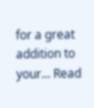for a great addition to your... Read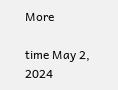More

time May 2, 2024